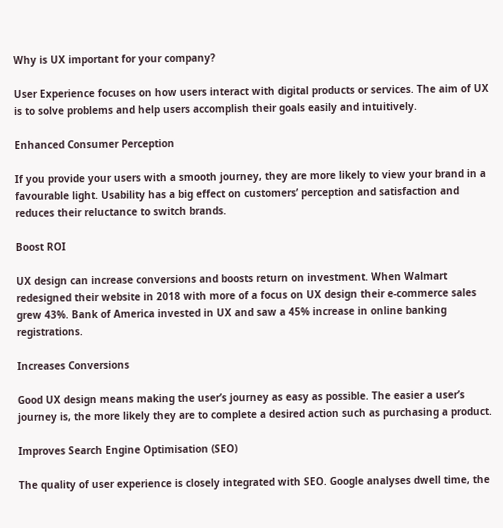Why is UX important for your company?

User Experience focuses on how users interact with digital products or services. The aim of UX is to solve problems and help users accomplish their goals easily and intuitively.

Enhanced Consumer Perception

If you provide your users with a smooth journey, they are more likely to view your brand in a favourable light. Usability has a big effect on customers’ perception and satisfaction and reduces their reluctance to switch brands.

Boost ROI

UX design can increase conversions and boosts return on investment. When Walmart redesigned their website in 2018 with more of a focus on UX design their e-commerce sales grew 43%. Bank of America invested in UX and saw a 45% increase in online banking registrations.

Increases Conversions

Good UX design means making the user’s journey as easy as possible. The easier a user’s journey is, the more likely they are to complete a desired action such as purchasing a product.

Improves Search Engine Optimisation (SEO)

The quality of user experience is closely integrated with SEO. Google analyses dwell time, the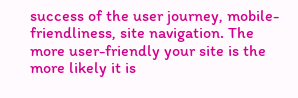success of the user journey, mobile-friendliness, site navigation. The more user-friendly your site is the more likely it is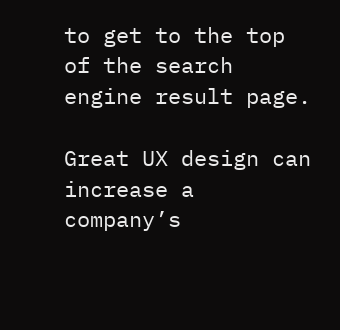to get to the top of the search engine result page.

Great UX design can increase a company’s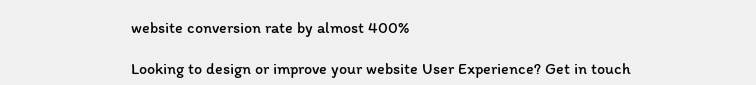website conversion rate by almost 400%

Looking to design or improve your website User Experience? Get in touch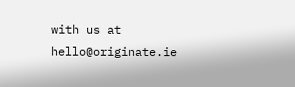with us at hello@originate.ie